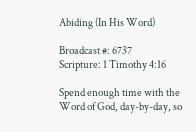Abiding (In His Word)

Broadcast #: 6737
Scripture: 1 Timothy 4:16

Spend enough time with the Word of God, day-by-day, so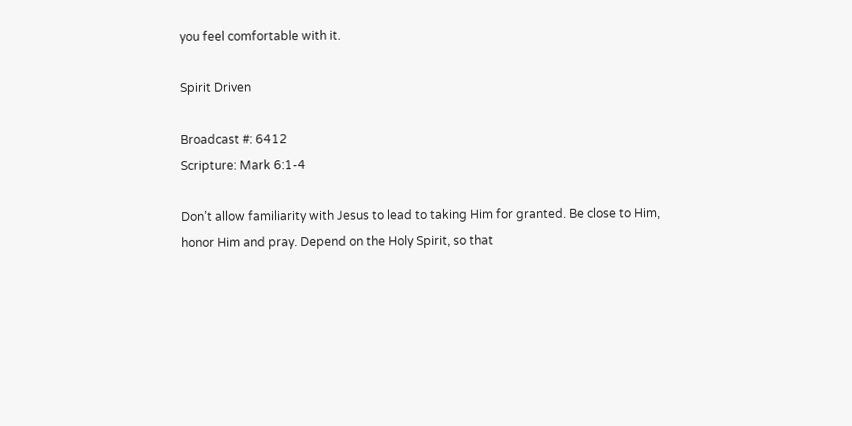you feel comfortable with it.

Spirit Driven

Broadcast #: 6412
Scripture: Mark 6:1-4

Don’t allow familiarity with Jesus to lead to taking Him for granted. Be close to Him, honor Him and pray. Depend on the Holy Spirit, so that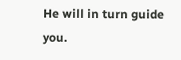He will in turn guide you.